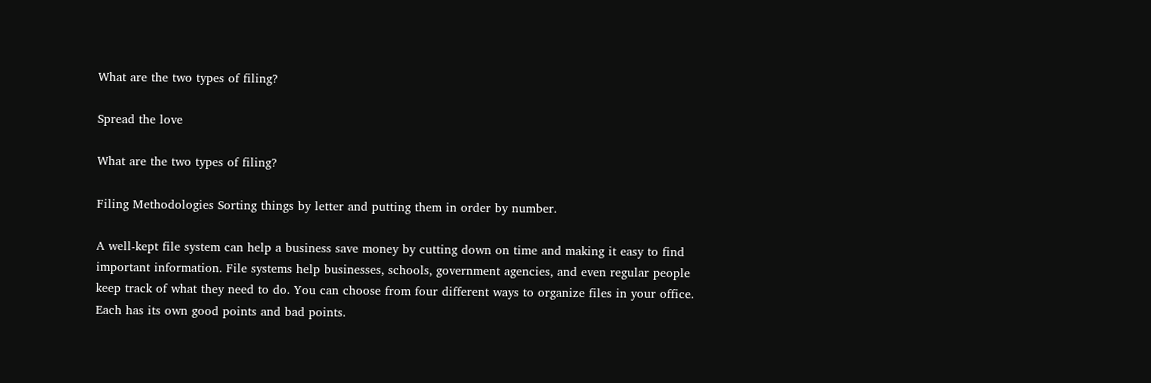What are the two types of filing?

Spread the love

What are the two types of filing?

Filing Methodologies Sorting things by letter and putting them in order by number.

A well-kept file system can help a business save money by cutting down on time and making it easy to find important information. File systems help businesses, schools, government agencies, and even regular people keep track of what they need to do. You can choose from four different ways to organize files in your office. Each has its own good points and bad points.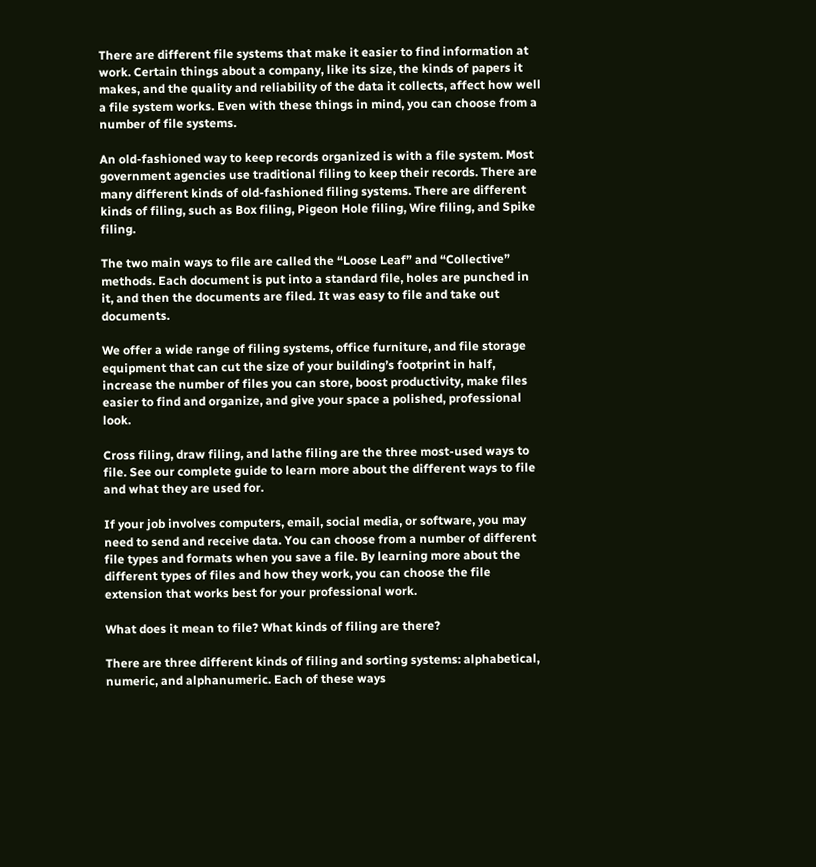There are different file systems that make it easier to find information at work. Certain things about a company, like its size, the kinds of papers it makes, and the quality and reliability of the data it collects, affect how well a file system works. Even with these things in mind, you can choose from a number of file systems.

An old-fashioned way to keep records organized is with a file system. Most government agencies use traditional filing to keep their records. There are many different kinds of old-fashioned filing systems. There are different kinds of filing, such as Box filing, Pigeon Hole filing, Wire filing, and Spike filing.

The two main ways to file are called the “Loose Leaf” and “Collective” methods. Each document is put into a standard file, holes are punched in it, and then the documents are filed. It was easy to file and take out documents.

We offer a wide range of filing systems, office furniture, and file storage equipment that can cut the size of your building’s footprint in half, increase the number of files you can store, boost productivity, make files easier to find and organize, and give your space a polished, professional look.

Cross filing, draw filing, and lathe filing are the three most-used ways to file. See our complete guide to learn more about the different ways to file and what they are used for.

If your job involves computers, email, social media, or software, you may need to send and receive data. You can choose from a number of different file types and formats when you save a file. By learning more about the different types of files and how they work, you can choose the file extension that works best for your professional work.

What does it mean to file? What kinds of filing are there?

There are three different kinds of filing and sorting systems: alphabetical, numeric, and alphanumeric. Each of these ways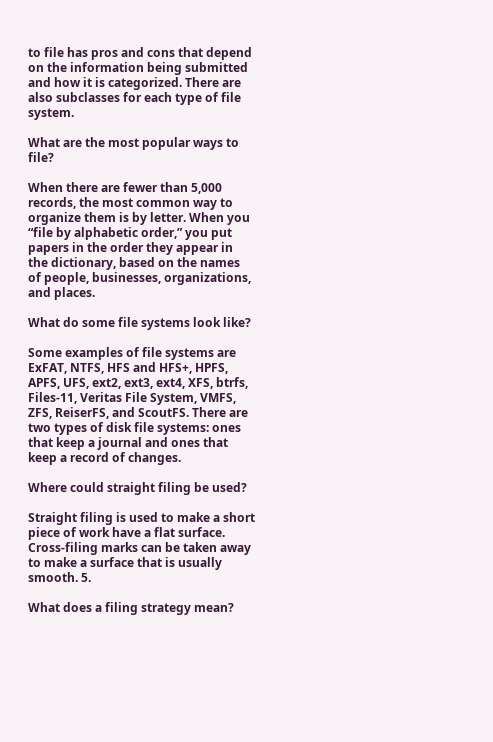to file has pros and cons that depend on the information being submitted and how it is categorized. There are also subclasses for each type of file system.

What are the most popular ways to file?

When there are fewer than 5,000 records, the most common way to organize them is by letter. When you “file by alphabetic order,” you put papers in the order they appear in the dictionary, based on the names of people, businesses, organizations, and places.

What do some file systems look like?

Some examples of file systems are ExFAT, NTFS, HFS and HFS+, HPFS, APFS, UFS, ext2, ext3, ext4, XFS, btrfs, Files-11, Veritas File System, VMFS, ZFS, ReiserFS, and ScoutFS. There are two types of disk file systems: ones that keep a journal and ones that keep a record of changes.

Where could straight filing be used?

Straight filing is used to make a short piece of work have a flat surface. Cross-filing marks can be taken away to make a surface that is usually smooth. 5.

What does a filing strategy mean?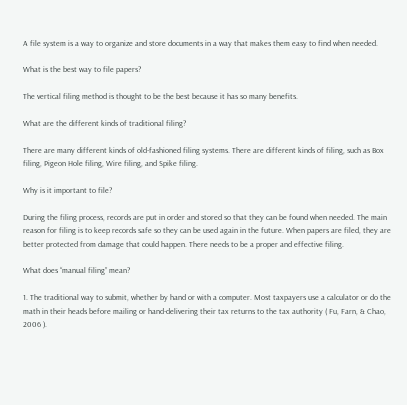A file system is a way to organize and store documents in a way that makes them easy to find when needed.

What is the best way to file papers?

The vertical filing method is thought to be the best because it has so many benefits.

What are the different kinds of traditional filing?

There are many different kinds of old-fashioned filing systems. There are different kinds of filing, such as Box filing, Pigeon Hole filing, Wire filing, and Spike filing.

Why is it important to file?

During the filing process, records are put in order and stored so that they can be found when needed. The main reason for filing is to keep records safe so they can be used again in the future. When papers are filed, they are better protected from damage that could happen. There needs to be a proper and effective filing.

What does “manual filing” mean?

1. The traditional way to submit, whether by hand or with a computer. Most taxpayers use a calculator or do the math in their heads before mailing or hand-delivering their tax returns to the tax authority ( Fu, Farn, & Chao, 2006 ).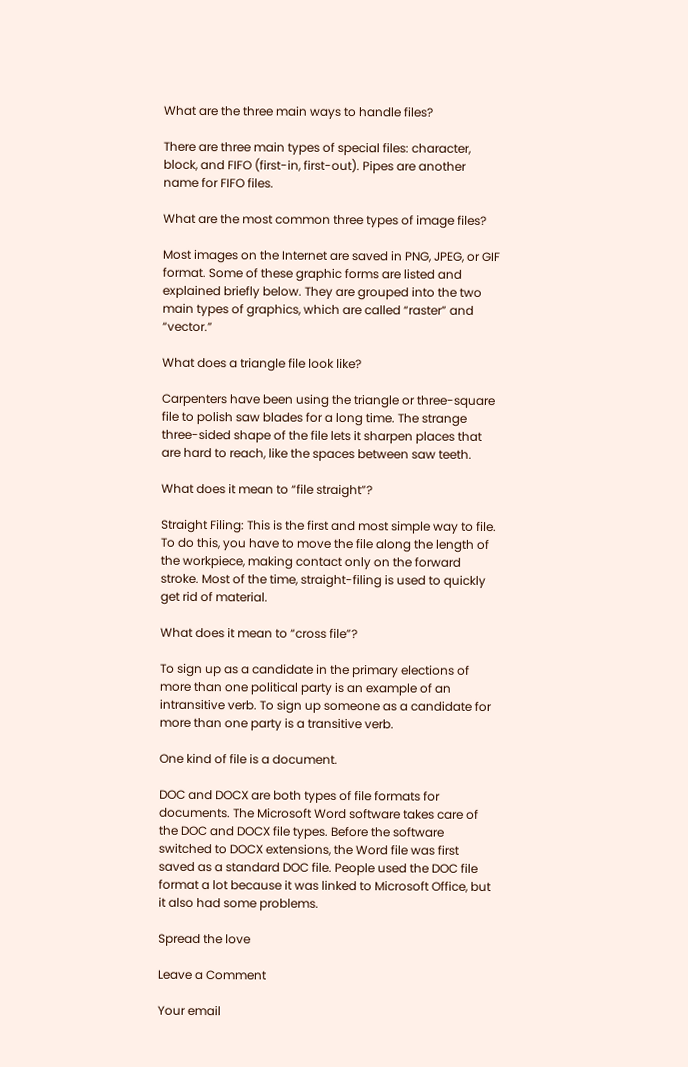What are the three main ways to handle files?

There are three main types of special files: character, block, and FIFO (first-in, first-out). Pipes are another name for FIFO files.

What are the most common three types of image files?

Most images on the Internet are saved in PNG, JPEG, or GIF format. Some of these graphic forms are listed and explained briefly below. They are grouped into the two main types of graphics, which are called “raster” and “vector.”

What does a triangle file look like?

Carpenters have been using the triangle or three-square file to polish saw blades for a long time. The strange three-sided shape of the file lets it sharpen places that are hard to reach, like the spaces between saw teeth.

What does it mean to “file straight”?

Straight Filing: This is the first and most simple way to file. To do this, you have to move the file along the length of the workpiece, making contact only on the forward stroke. Most of the time, straight-filing is used to quickly get rid of material.

What does it mean to “cross file”?

To sign up as a candidate in the primary elections of more than one political party is an example of an intransitive verb. To sign up someone as a candidate for more than one party is a transitive verb.

One kind of file is a document.

DOC and DOCX are both types of file formats for documents. The Microsoft Word software takes care of the DOC and DOCX file types. Before the software switched to DOCX extensions, the Word file was first saved as a standard DOC file. People used the DOC file format a lot because it was linked to Microsoft Office, but it also had some problems.

Spread the love

Leave a Comment

Your email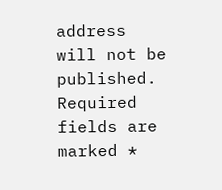address will not be published. Required fields are marked *